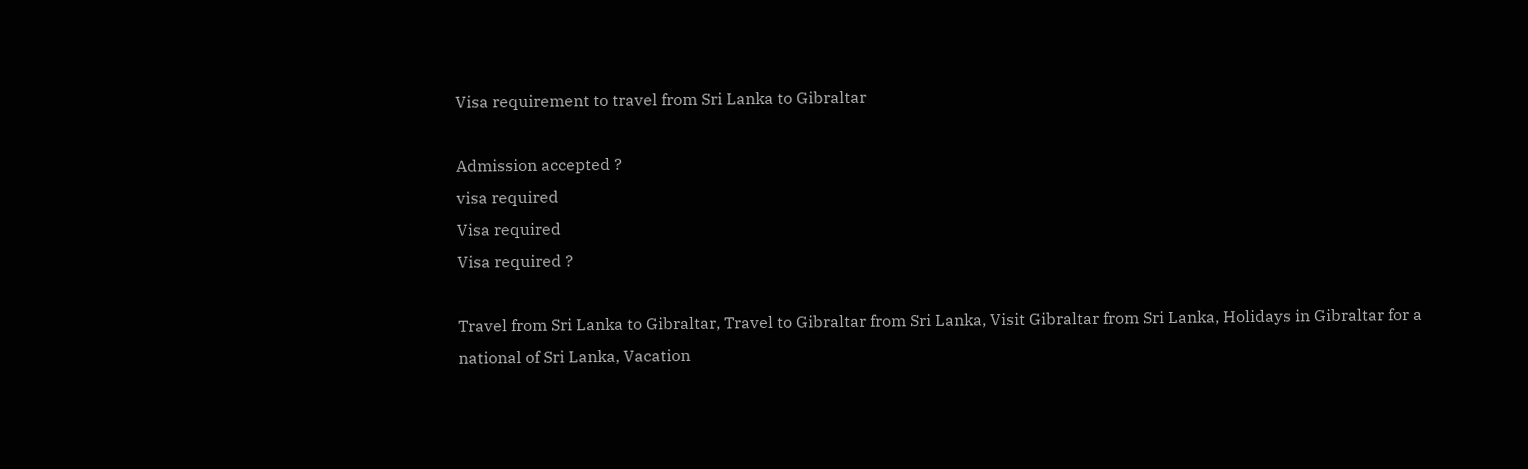Visa requirement to travel from Sri Lanka to Gibraltar

Admission accepted ?
visa required
Visa required
Visa required ?

Travel from Sri Lanka to Gibraltar, Travel to Gibraltar from Sri Lanka, Visit Gibraltar from Sri Lanka, Holidays in Gibraltar for a national of Sri Lanka, Vacation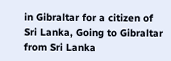in Gibraltar for a citizen of Sri Lanka, Going to Gibraltar from Sri Lanka